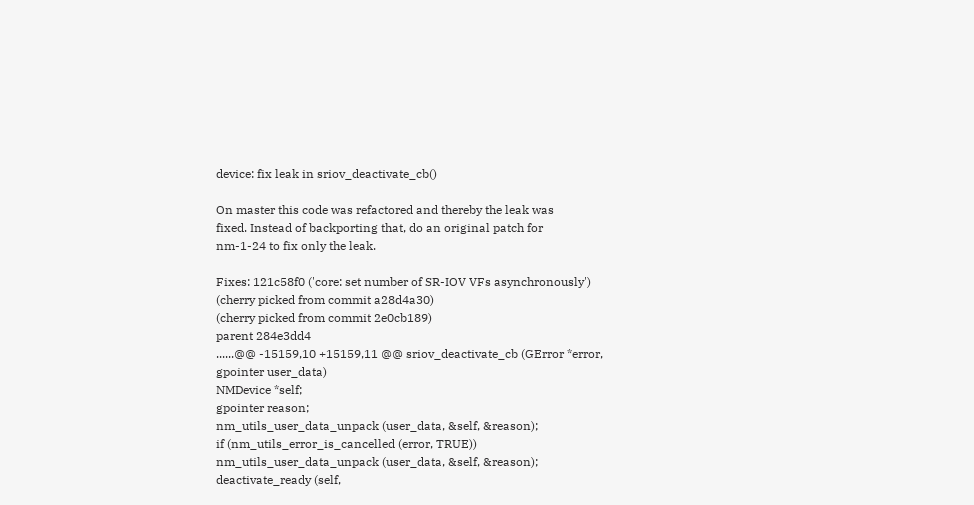device: fix leak in sriov_deactivate_cb()

On master this code was refactored and thereby the leak was
fixed. Instead of backporting that, do an original patch for
nm-1-24 to fix only the leak.

Fixes: 121c58f0 ('core: set number of SR-IOV VFs asynchronously')
(cherry picked from commit a28d4a30)
(cherry picked from commit 2e0cb189)
parent 284e3dd4
......@@ -15159,10 +15159,11 @@ sriov_deactivate_cb (GError *error, gpointer user_data)
NMDevice *self;
gpointer reason;
nm_utils_user_data_unpack (user_data, &self, &reason);
if (nm_utils_error_is_cancelled (error, TRUE))
nm_utils_user_data_unpack (user_data, &self, &reason);
deactivate_ready (self,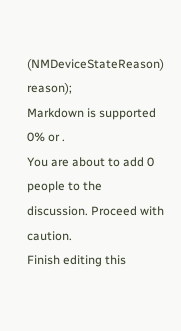(NMDeviceStateReason) reason);
Markdown is supported
0% or .
You are about to add 0 people to the discussion. Proceed with caution.
Finish editing this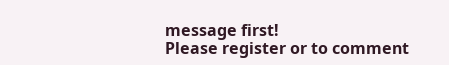message first!
Please register or to comment